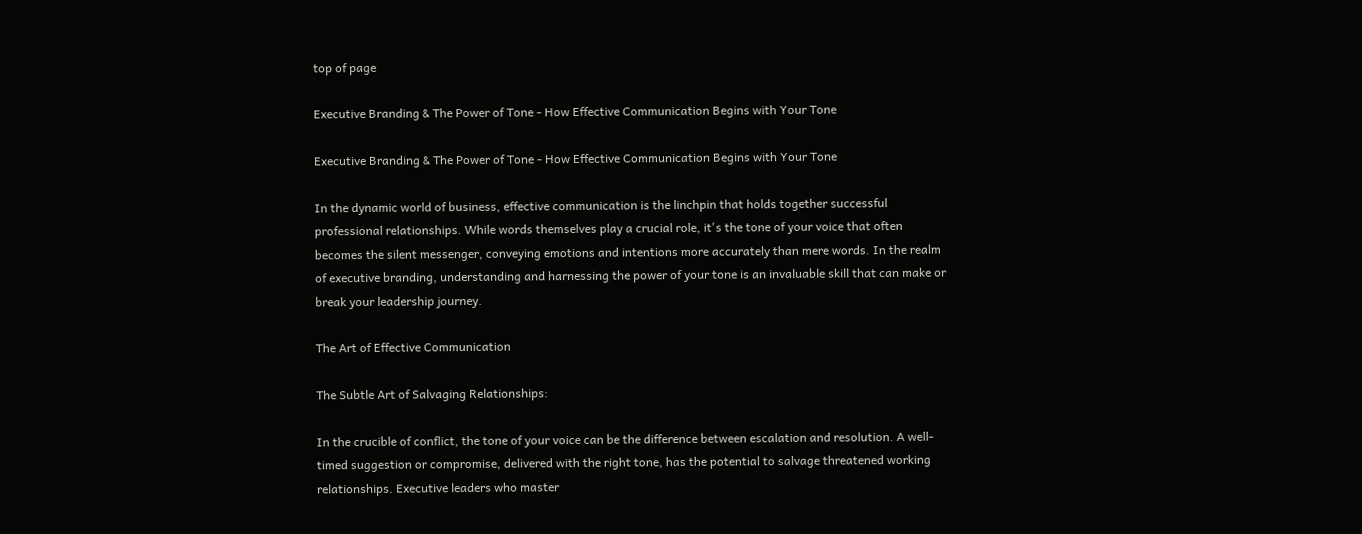top of page

Executive Branding & The Power of Tone - How Effective Communication Begins with Your Tone

Executive Branding & The Power of Tone - How Effective Communication Begins with Your Tone

In the dynamic world of business, effective communication is the linchpin that holds together successful professional relationships. While words themselves play a crucial role, it's the tone of your voice that often becomes the silent messenger, conveying emotions and intentions more accurately than mere words. In the realm of executive branding, understanding and harnessing the power of your tone is an invaluable skill that can make or break your leadership journey.

The Art of Effective Communication

The Subtle Art of Salvaging Relationships:

In the crucible of conflict, the tone of your voice can be the difference between escalation and resolution. A well-timed suggestion or compromise, delivered with the right tone, has the potential to salvage threatened working relationships. Executive leaders who master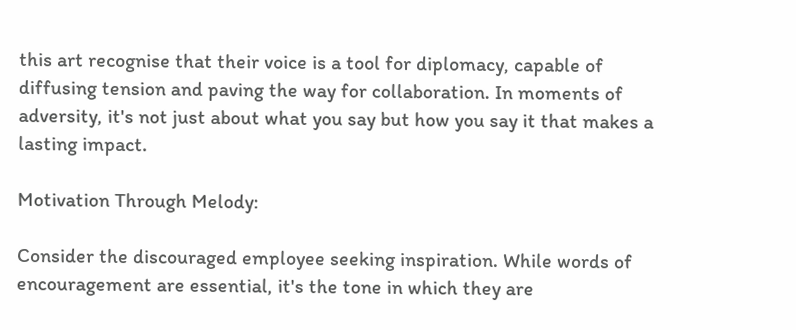this art recognise that their voice is a tool for diplomacy, capable of diffusing tension and paving the way for collaboration. In moments of adversity, it's not just about what you say but how you say it that makes a lasting impact.

Motivation Through Melody:

Consider the discouraged employee seeking inspiration. While words of encouragement are essential, it's the tone in which they are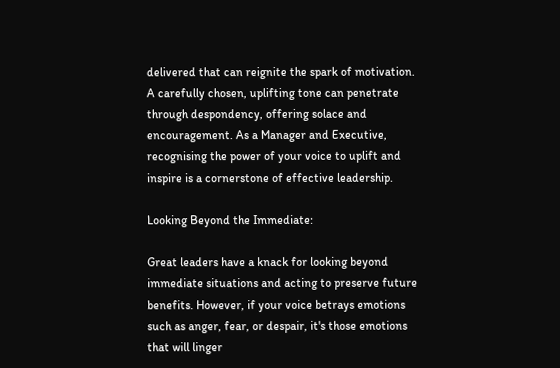delivered that can reignite the spark of motivation. A carefully chosen, uplifting tone can penetrate through despondency, offering solace and encouragement. As a Manager and Executive, recognising the power of your voice to uplift and inspire is a cornerstone of effective leadership.

Looking Beyond the Immediate:

Great leaders have a knack for looking beyond immediate situations and acting to preserve future benefits. However, if your voice betrays emotions such as anger, fear, or despair, it's those emotions that will linger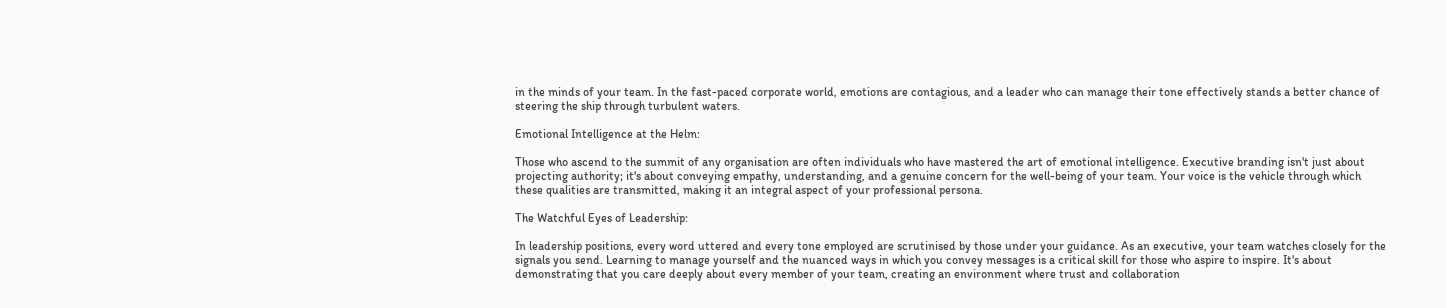in the minds of your team. In the fast-paced corporate world, emotions are contagious, and a leader who can manage their tone effectively stands a better chance of steering the ship through turbulent waters.

Emotional Intelligence at the Helm:

Those who ascend to the summit of any organisation are often individuals who have mastered the art of emotional intelligence. Executive branding isn't just about projecting authority; it's about conveying empathy, understanding, and a genuine concern for the well-being of your team. Your voice is the vehicle through which these qualities are transmitted, making it an integral aspect of your professional persona.

The Watchful Eyes of Leadership:

In leadership positions, every word uttered and every tone employed are scrutinised by those under your guidance. As an executive, your team watches closely for the signals you send. Learning to manage yourself and the nuanced ways in which you convey messages is a critical skill for those who aspire to inspire. It's about demonstrating that you care deeply about every member of your team, creating an environment where trust and collaboration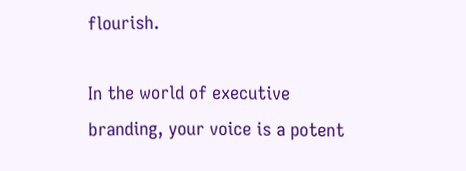flourish.

In the world of executive branding, your voice is a potent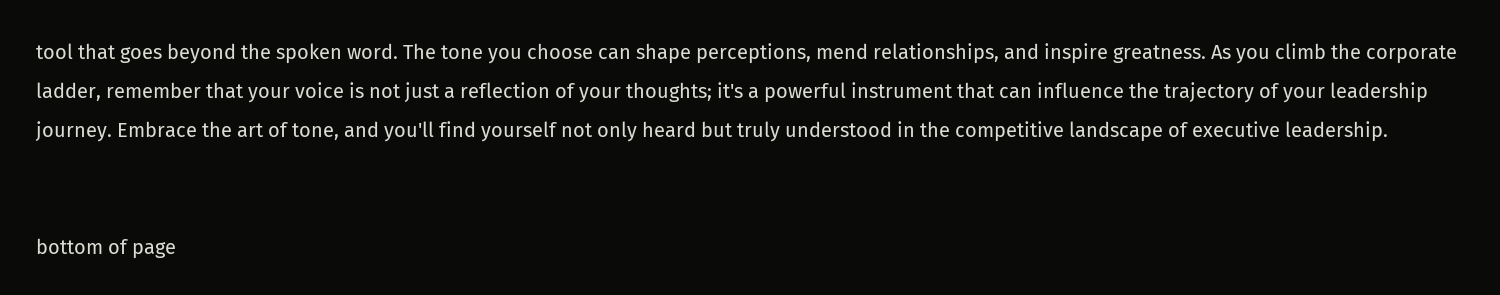tool that goes beyond the spoken word. The tone you choose can shape perceptions, mend relationships, and inspire greatness. As you climb the corporate ladder, remember that your voice is not just a reflection of your thoughts; it's a powerful instrument that can influence the trajectory of your leadership journey. Embrace the art of tone, and you'll find yourself not only heard but truly understood in the competitive landscape of executive leadership.


bottom of page